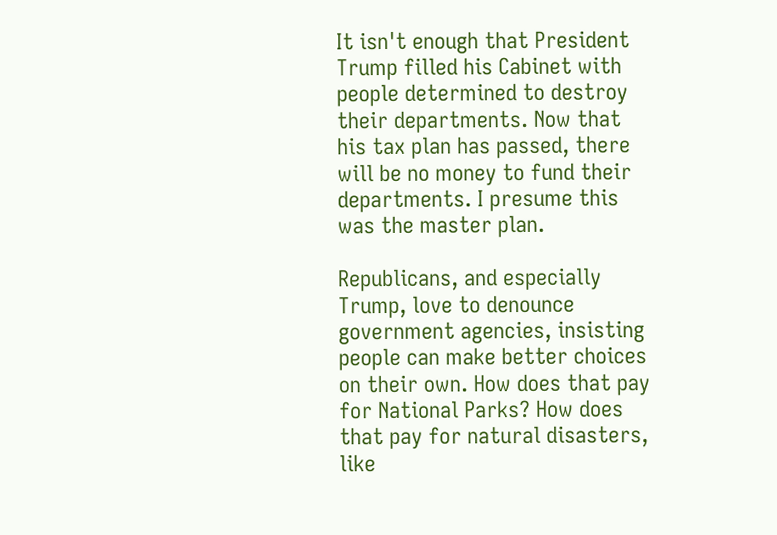It isn't enough that President Trump filled his Cabinet with people determined to destroy their departments. Now that his tax plan has passed, there will be no money to fund their departments. I presume this was the master plan.

Republicans, and especially Trump, love to denounce government agencies, insisting people can make better choices on their own. How does that pay for National Parks? How does that pay for natural disasters, like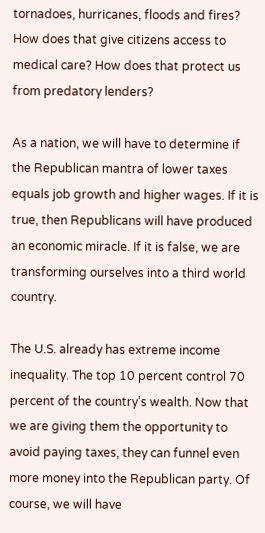tornadoes, hurricanes, floods and fires? How does that give citizens access to medical care? How does that protect us from predatory lenders?

As a nation, we will have to determine if the Republican mantra of lower taxes equals job growth and higher wages. If it is true, then Republicans will have produced an economic miracle. If it is false, we are transforming ourselves into a third world country.

The U.S. already has extreme income inequality. The top 10 percent control 70 percent of the country’s wealth. Now that we are giving them the opportunity to avoid paying taxes, they can funnel even more money into the Republican party. Of course, we will have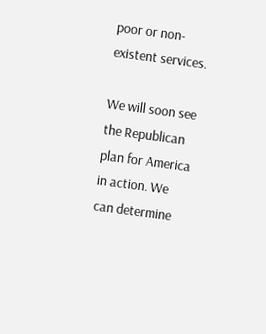poor or non-existent services.

We will soon see the Republican plan for America in action. We can determine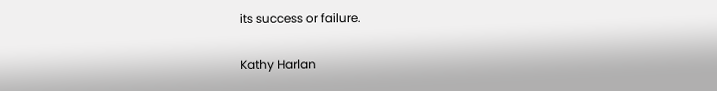its success or failure.

Kathy Harlan